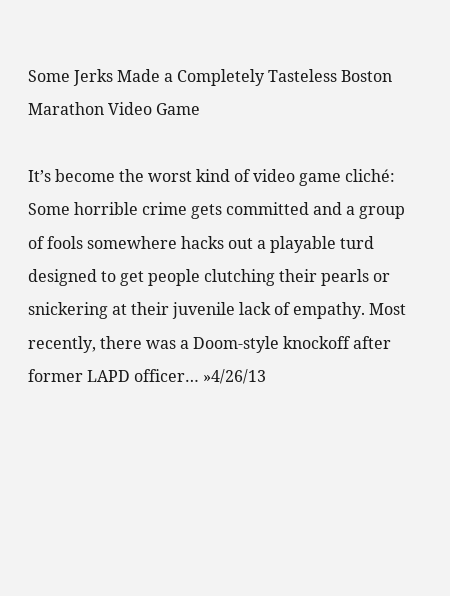Some Jerks Made a Completely Tasteless Boston Marathon Video Game

It’s become the worst kind of video game cliché: Some horrible crime gets committed and a group of fools somewhere hacks out a playable turd designed to get people clutching their pearls or snickering at their juvenile lack of empathy. Most recently, there was a Doom-style knockoff after former LAPD officer… »4/26/13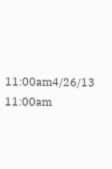11:00am4/26/13 11:00am